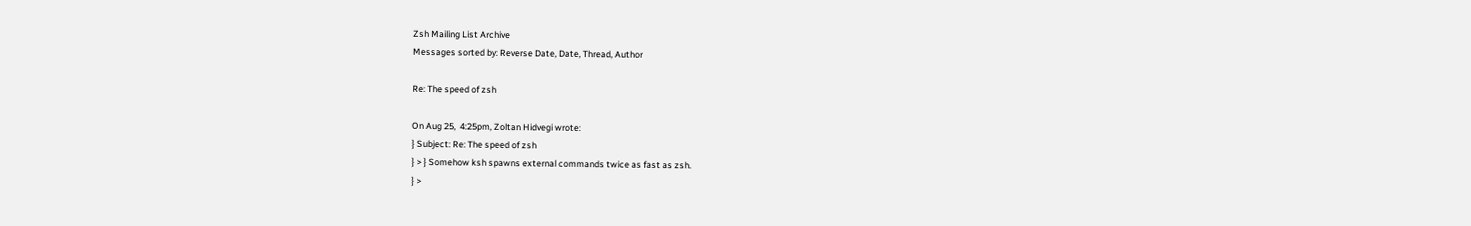Zsh Mailing List Archive
Messages sorted by: Reverse Date, Date, Thread, Author

Re: The speed of zsh

On Aug 25,  4:25pm, Zoltan Hidvegi wrote:
} Subject: Re: The speed of zsh
} > } Somehow ksh spawns external commands twice as fast as zsh.
} >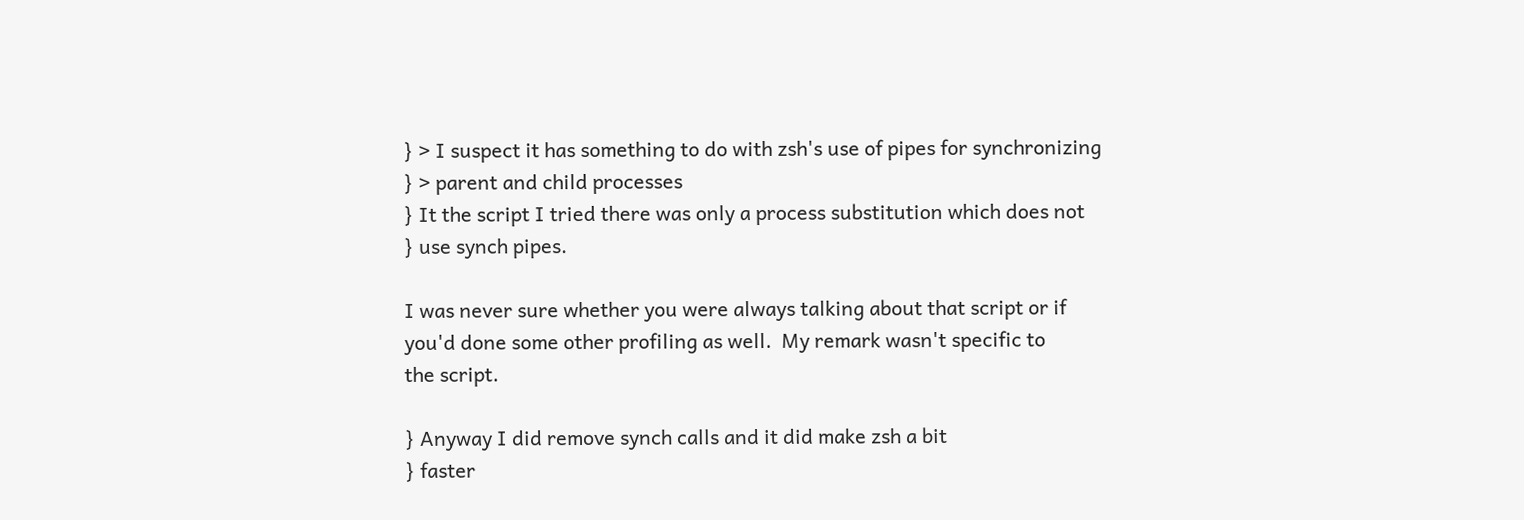} > I suspect it has something to do with zsh's use of pipes for synchronizing
} > parent and child processes
} It the script I tried there was only a process substitution which does not
} use synch pipes.

I was never sure whether you were always talking about that script or if
you'd done some other profiling as well.  My remark wasn't specific to
the script.

} Anyway I did remove synch calls and it did make zsh a bit
} faster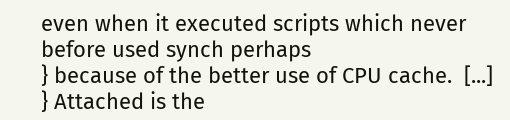even when it executed scripts which never before used synch perhaps
} because of the better use of CPU cache.  [...]
} Attached is the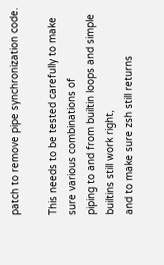patch to remove pipe synchronization code.

This needs to be tested carefully to make sure various combinations of
piping to and from builtin loops and simple builtins still work right,
and to make sure zsh still returns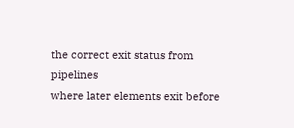the correct exit status from pipelines
where later elements exit before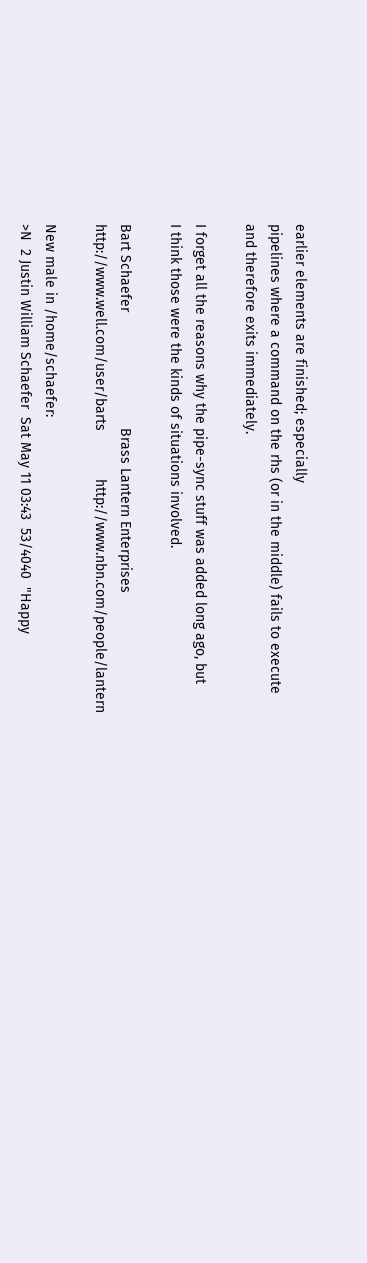earlier elements are finished; especially
pipelines where a command on the rhs (or in the middle) fails to execute
and therefore exits immediately.

I forget all the reasons why the pipe-sync stuff was added long ago, but
I think those were the kinds of situations involved.

Bart Schaefer                             Brass Lantern Enterprises
http://www.well.com/user/barts            http://www.nbn.com/people/lantern

New male in /home/schaefer:
>N  2 Justin William Schaefer  Sat May 11 03:43  53/4040  "Happy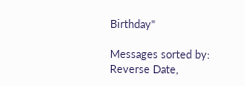Birthday"

Messages sorted by: Reverse Date,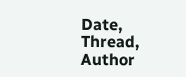Date, Thread, Author